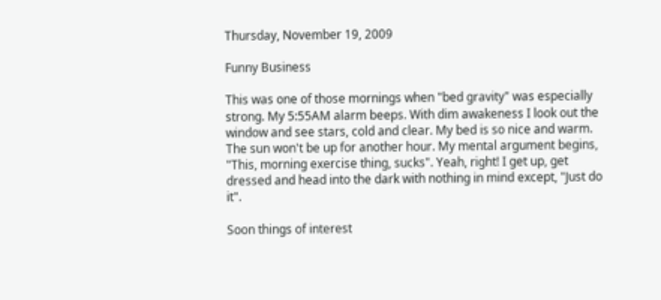Thursday, November 19, 2009

Funny Business

This was one of those mornings when "bed gravity" was especially strong. My 5:55AM alarm beeps. With dim awakeness I look out the window and see stars, cold and clear. My bed is so nice and warm. The sun won't be up for another hour. My mental argument begins, "This, morning exercise thing, sucks". Yeah, right! I get up, get dressed and head into the dark with nothing in mind except, "Just do it".

Soon things of interest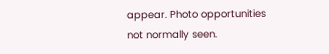appear. Photo opportunities not normally seen.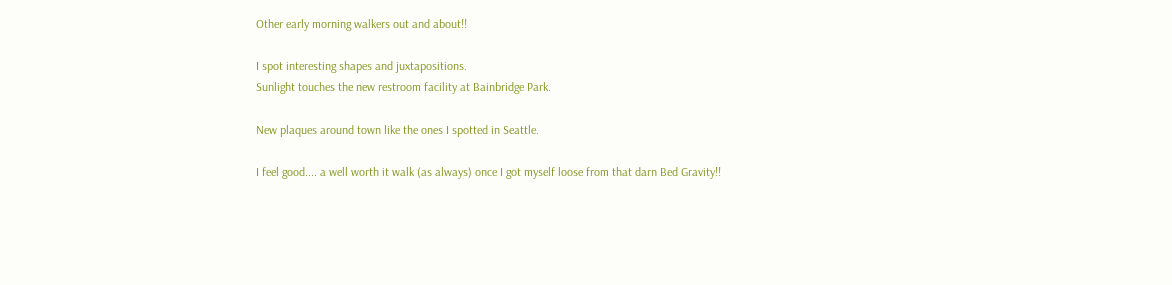Other early morning walkers out and about!!

I spot interesting shapes and juxtapositions.
Sunlight touches the new restroom facility at Bainbridge Park.

New plaques around town like the ones I spotted in Seattle.

I feel good.... a well worth it walk (as always) once I got myself loose from that darn Bed Gravity!!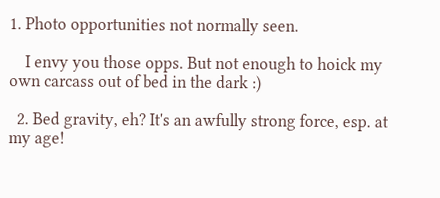1. Photo opportunities not normally seen.

    I envy you those opps. But not enough to hoick my own carcass out of bed in the dark :)

  2. Bed gravity, eh? It's an awfully strong force, esp. at my age!